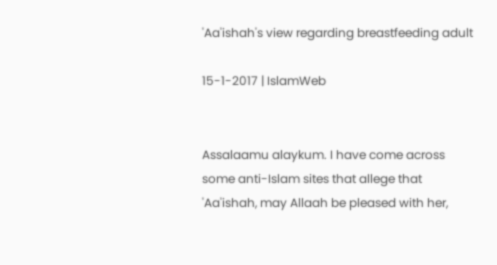'Aa'ishah's view regarding breastfeeding adult

15-1-2017 | IslamWeb


Assalaamu alaykum. I have come across some anti-Islam sites that allege that 'Aa'ishah, may Allaah be pleased with her,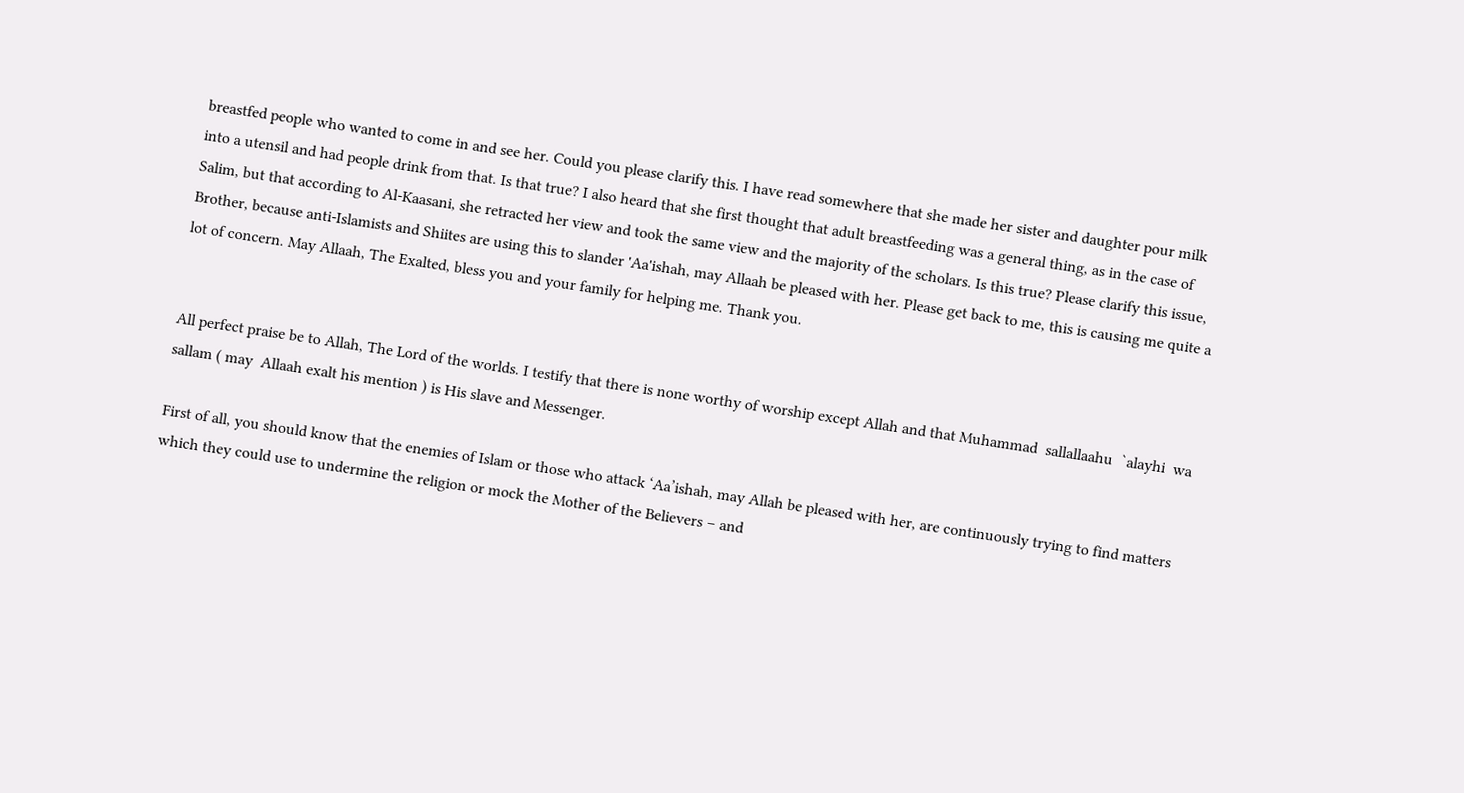breastfed people who wanted to come in and see her. Could you please clarify this. I have read somewhere that she made her sister and daughter pour milk into a utensil and had people drink from that. Is that true? I also heard that she first thought that adult breastfeeding was a general thing, as in the case of Salim, but that according to Al-Kaasani, she retracted her view and took the same view and the majority of the scholars. Is this true? Please clarify this issue, Brother, because anti-Islamists and Shiites are using this to slander 'Aa'ishah, may Allaah be pleased with her. Please get back to me, this is causing me quite a lot of concern. May Allaah, The Exalted, bless you and your family for helping me. Thank you.


All perfect praise be to Allah, The Lord of the worlds. I testify that there is none worthy of worship except Allah and that Muhammad  sallallaahu  `alayhi  wa  sallam ( may  Allaah exalt his mention ) is His slave and Messenger.

First of all, you should know that the enemies of Islam or those who attack ‘Aa’ishah, may Allah be pleased with her, are continuously trying to find matters which they could use to undermine the religion or mock the Mother of the Believers – and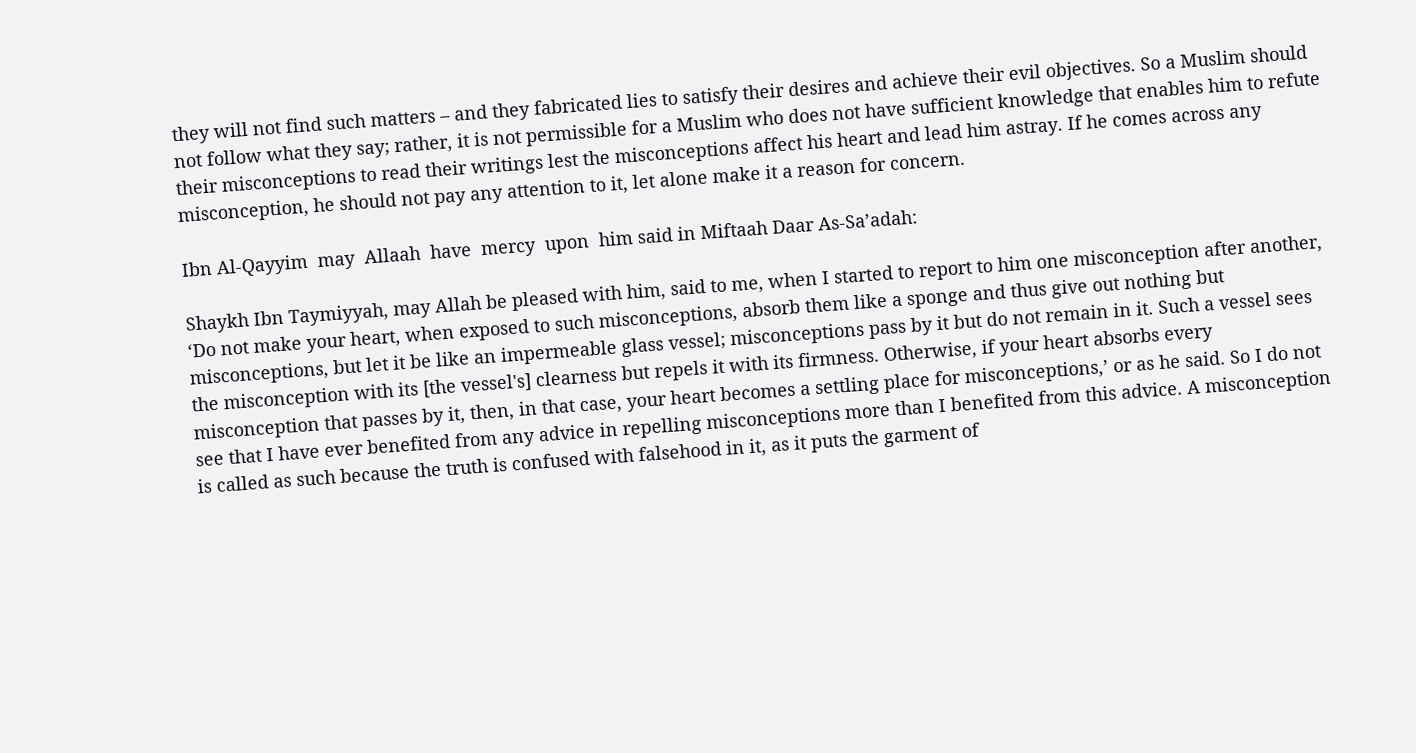they will not find such matters – and they fabricated lies to satisfy their desires and achieve their evil objectives. So a Muslim should not follow what they say; rather, it is not permissible for a Muslim who does not have sufficient knowledge that enables him to refute their misconceptions to read their writings lest the misconceptions affect his heart and lead him astray. If he comes across any misconception, he should not pay any attention to it, let alone make it a reason for concern.

Ibn Al-Qayyim  may  Allaah  have  mercy  upon  him said in Miftaah Daar As-Sa’adah:

Shaykh Ibn Taymiyyah, may Allah be pleased with him, said to me, when I started to report to him one misconception after another, ‘Do not make your heart, when exposed to such misconceptions, absorb them like a sponge and thus give out nothing but misconceptions, but let it be like an impermeable glass vessel; misconceptions pass by it but do not remain in it. Such a vessel sees the misconception with its [the vessel's] clearness but repels it with its firmness. Otherwise, if your heart absorbs every misconception that passes by it, then, in that case, your heart becomes a settling place for misconceptions,’ or as he said. So I do not see that I have ever benefited from any advice in repelling misconceptions more than I benefited from this advice. A misconception is called as such because the truth is confused with falsehood in it, as it puts the garment of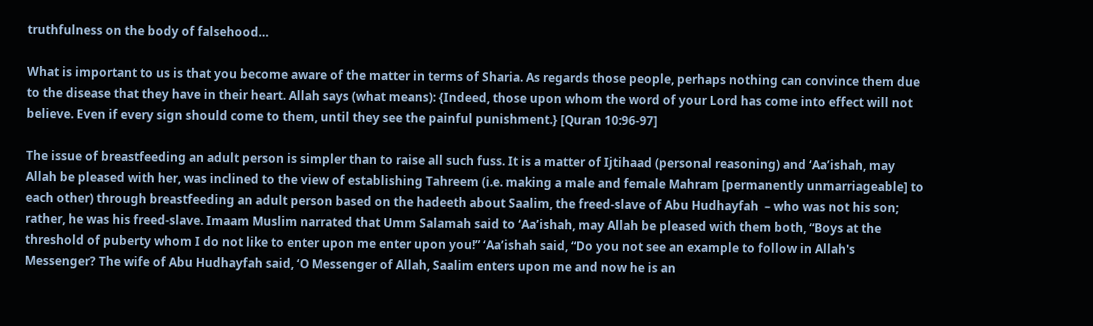truthfulness on the body of falsehood…

What is important to us is that you become aware of the matter in terms of Sharia. As regards those people, perhaps nothing can convince them due to the disease that they have in their heart. Allah says (what means): {Indeed, those upon whom the word of your Lord has come into effect will not believe. Even if every sign should come to them, until they see the painful punishment.} [Quran 10:96-97]

The issue of breastfeeding an adult person is simpler than to raise all such fuss. It is a matter of Ijtihaad (personal reasoning) and ‘Aa’ishah, may Allah be pleased with her, was inclined to the view of establishing Tahreem (i.e. making a male and female Mahram [permanently unmarriageable] to each other) through breastfeeding an adult person based on the hadeeth about Saalim, the freed-slave of Abu Hudhayfah  – who was not his son; rather, he was his freed-slave. Imaam Muslim narrated that Umm Salamah said to ‘Aa’ishah, may Allah be pleased with them both, “Boys at the threshold of puberty whom I do not like to enter upon me enter upon you!” ‘Aa’ishah said, “Do you not see an example to follow in Allah's Messenger? The wife of Abu Hudhayfah said, ‘O Messenger of Allah, Saalim enters upon me and now he is an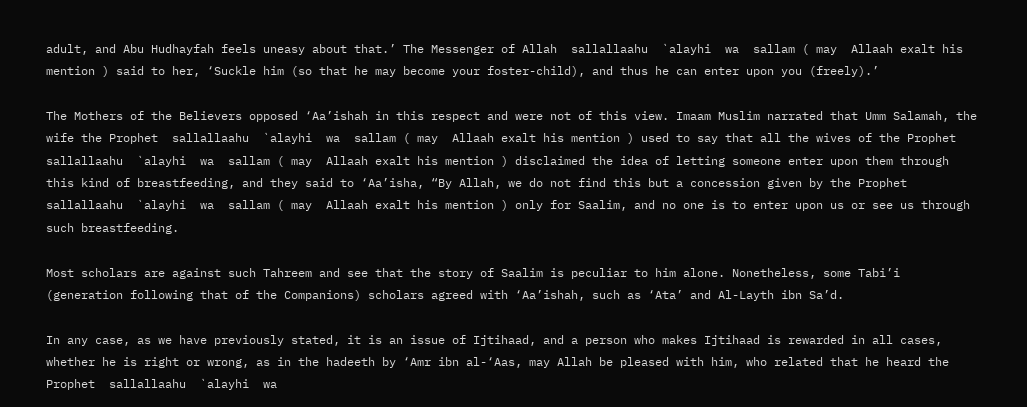adult, and Abu Hudhayfah feels uneasy about that.’ The Messenger of Allah  sallallaahu  `alayhi  wa  sallam ( may  Allaah exalt his mention ) said to her, ‘Suckle him (so that he may become your foster-child), and thus he can enter upon you (freely).’

The Mothers of the Believers opposed ‘Aa’ishah in this respect and were not of this view. Imaam Muslim narrated that Umm Salamah, the wife the Prophet  sallallaahu  `alayhi  wa  sallam ( may  Allaah exalt his mention ) used to say that all the wives of the Prophet  sallallaahu  `alayhi  wa  sallam ( may  Allaah exalt his mention ) disclaimed the idea of letting someone enter upon them through this kind of breastfeeding, and they said to ‘Aa’isha, “By Allah, we do not find this but a concession given by the Prophet  sallallaahu  `alayhi  wa  sallam ( may  Allaah exalt his mention ) only for Saalim, and no one is to enter upon us or see us through such breastfeeding.

Most scholars are against such Tahreem and see that the story of Saalim is peculiar to him alone. Nonetheless, some Tabi’i  (generation following that of the Companions) scholars agreed with ‘Aa’ishah, such as ‘Ata’ and Al-Layth ibn Sa’d.

In any case, as we have previously stated, it is an issue of Ijtihaad, and a person who makes Ijtihaad is rewarded in all cases, whether he is right or wrong, as in the hadeeth by ‘Amr ibn al-‘Aas, may Allah be pleased with him, who related that he heard the Prophet  sallallaahu  `alayhi  wa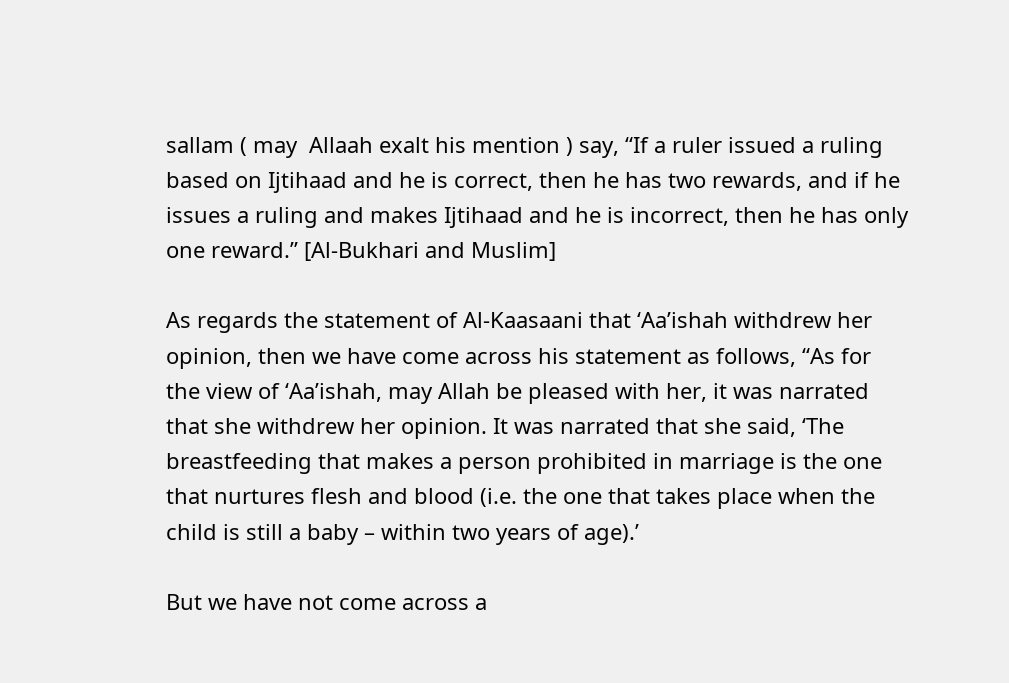sallam ( may  Allaah exalt his mention ) say, “If a ruler issued a ruling based on Ijtihaad and he is correct, then he has two rewards, and if he issues a ruling and makes Ijtihaad and he is incorrect, then he has only one reward.” [Al-Bukhari and Muslim]

As regards the statement of Al-Kaasaani that ‘Aa’ishah withdrew her opinion, then we have come across his statement as follows, “As for the view of ‘Aa’ishah, may Allah be pleased with her, it was narrated that she withdrew her opinion. It was narrated that she said, ‘The breastfeeding that makes a person prohibited in marriage is the one that nurtures flesh and blood (i.e. the one that takes place when the child is still a baby – within two years of age).’

But we have not come across a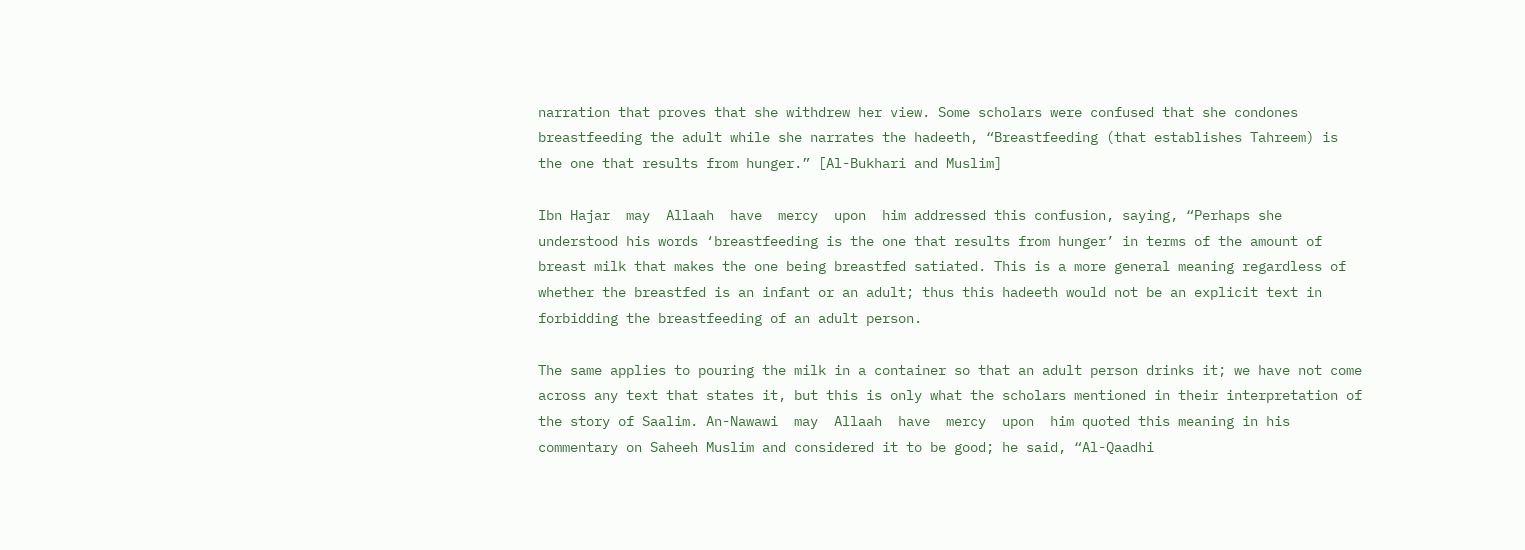narration that proves that she withdrew her view. Some scholars were confused that she condones breastfeeding the adult while she narrates the hadeeth, “Breastfeeding (that establishes Tahreem) is the one that results from hunger.” [Al-Bukhari and Muslim]

Ibn Hajar  may  Allaah  have  mercy  upon  him addressed this confusion, saying, “Perhaps she understood his words ‘breastfeeding is the one that results from hunger’ in terms of the amount of breast milk that makes the one being breastfed satiated. This is a more general meaning regardless of whether the breastfed is an infant or an adult; thus this hadeeth would not be an explicit text in forbidding the breastfeeding of an adult person.

The same applies to pouring the milk in a container so that an adult person drinks it; we have not come across any text that states it, but this is only what the scholars mentioned in their interpretation of the story of Saalim. An-Nawawi  may  Allaah  have  mercy  upon  him quoted this meaning in his commentary on Saheeh Muslim and considered it to be good; he said, “Al-Qaadhi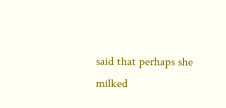said that perhaps she milked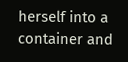herself into a container and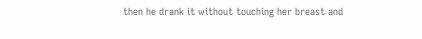then he drank it without touching her breast and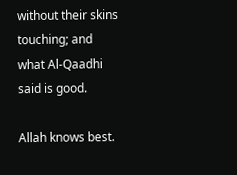without their skins touching; and what Al-Qaadhi said is good.

Allah knows best.